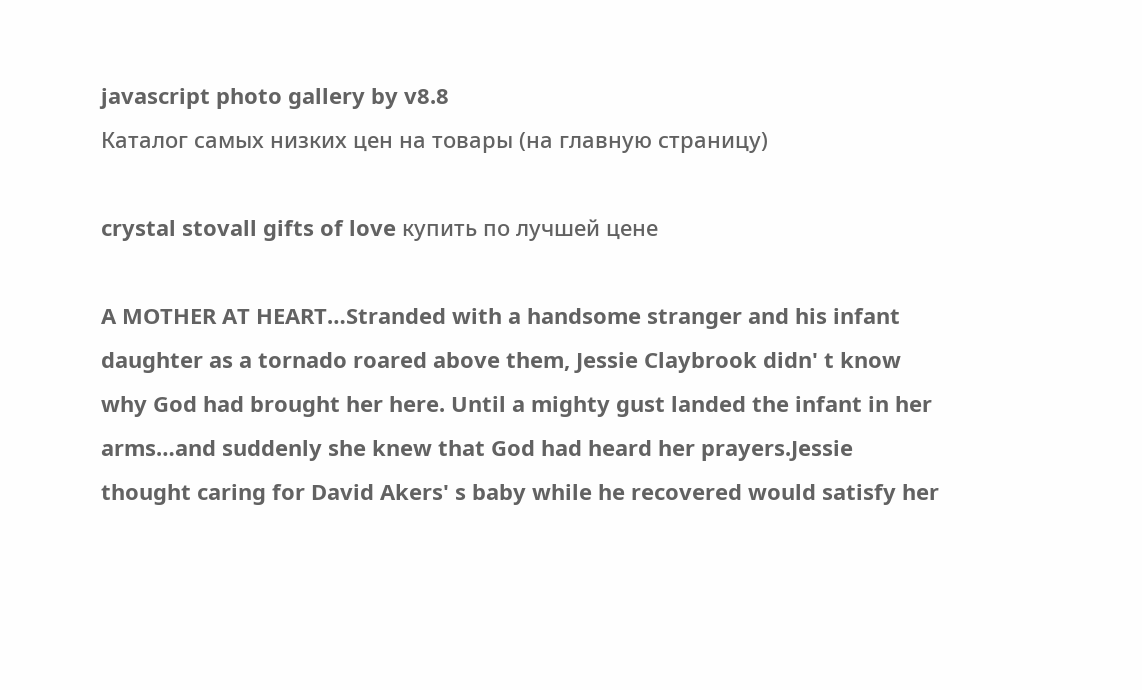javascript photo gallery by v8.8
Каталог самых низких цен на товары (на главную страницу)

crystal stovall gifts of love купить по лучшей цене

A MOTHER AT HEART…Stranded with a handsome stranger and his infant daughter as a tornado roared above them, Jessie Claybrook didn' t know why God had brought her here. Until a mighty gust landed the infant in her arms…and suddenly she knew that God had heard her prayers.Jessie thought caring for David Akers' s baby while he recovered would satisfy her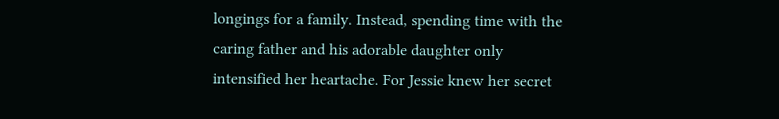longings for a family. Instead, spending time with the caring father and his adorable daughter only intensified her heartache. For Jessie knew her secret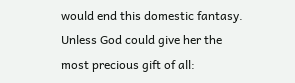would end this domestic fantasy. Unless God could give her the most precious gift of all: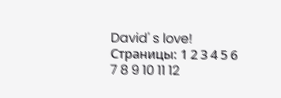David' s love!
Страницы: 1 2 3 4 5 6 7 8 9 10 11 12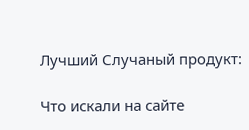Лучший Случаный продукт:

Что искали на сайте